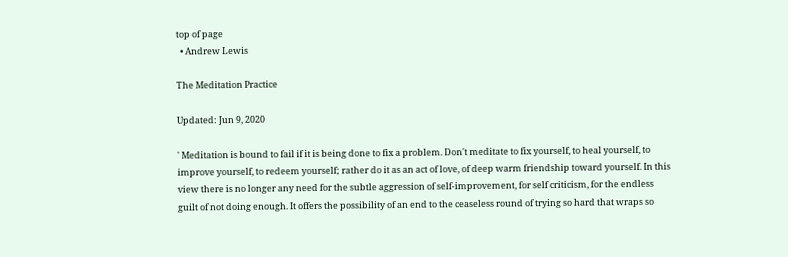top of page
  • Andrew Lewis

The Meditation Practice

Updated: Jun 9, 2020

' Meditation is bound to fail if it is being done to fix a problem. Don't meditate to fix yourself, to heal yourself, to improve yourself, to redeem yourself; rather do it as an act of love, of deep warm friendship toward yourself. In this view there is no longer any need for the subtle aggression of self-improvement, for self criticism, for the endless guilt of not doing enough. It offers the possibility of an end to the ceaseless round of trying so hard that wraps so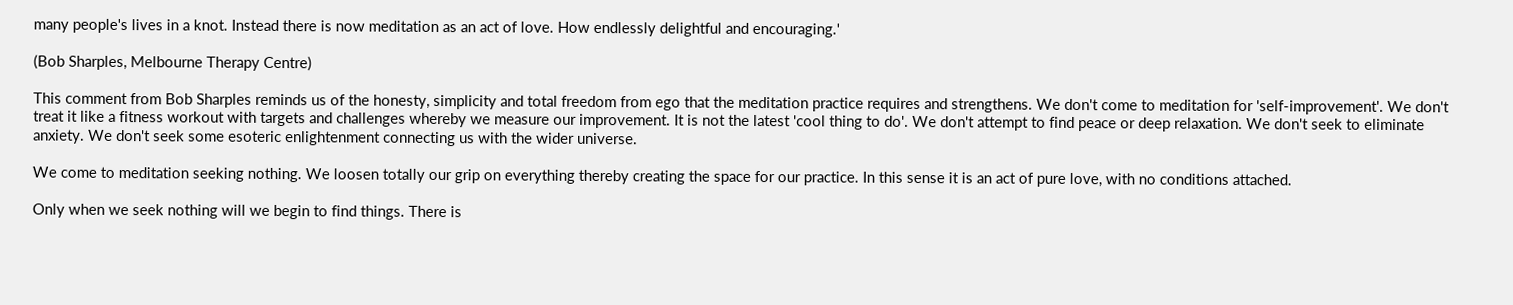many people's lives in a knot. Instead there is now meditation as an act of love. How endlessly delightful and encouraging.'

(Bob Sharples, Melbourne Therapy Centre)

This comment from Bob Sharples reminds us of the honesty, simplicity and total freedom from ego that the meditation practice requires and strengthens. We don't come to meditation for 'self-improvement'. We don't treat it like a fitness workout with targets and challenges whereby we measure our improvement. It is not the latest 'cool thing to do'. We don't attempt to find peace or deep relaxation. We don't seek to eliminate anxiety. We don't seek some esoteric enlightenment connecting us with the wider universe.

We come to meditation seeking nothing. We loosen totally our grip on everything thereby creating the space for our practice. In this sense it is an act of pure love, with no conditions attached.

Only when we seek nothing will we begin to find things. There is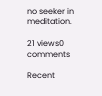no seeker in meditation.

21 views0 comments

Recent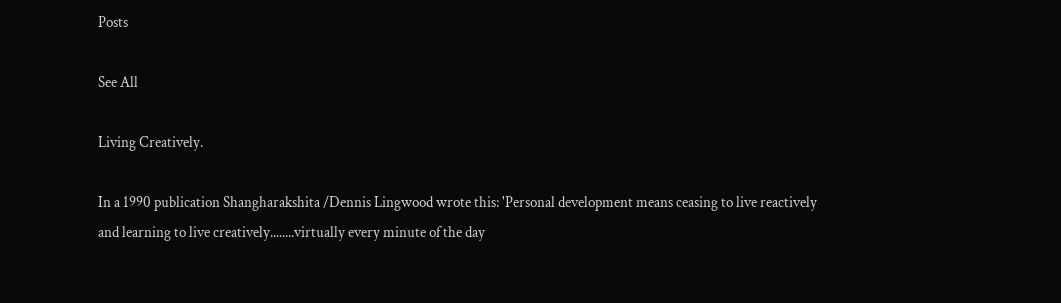Posts

See All

Living Creatively.

In a 1990 publication Shangharakshita /Dennis Lingwood wrote this: 'Personal development means ceasing to live reactively and learning to live creatively........virtually every minute of the day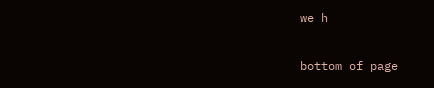we h

bottom of page